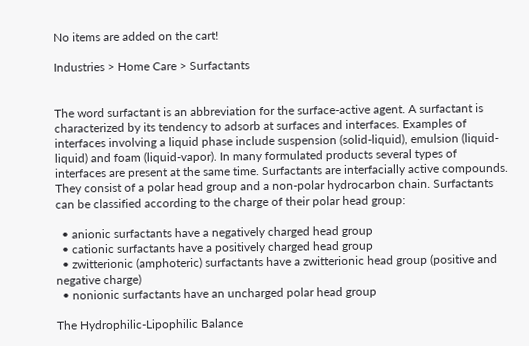No items are added on the cart!

Industries > Home Care > Surfactants


The word surfactant is an abbreviation for the surface-active agent. A surfactant is characterized by its tendency to adsorb at surfaces and interfaces. Examples of interfaces involving a liquid phase include suspension (solid-liquid), emulsion (liquid-liquid) and foam (liquid-vapor). In many formulated products several types of interfaces are present at the same time. Surfactants are interfacially active compounds. They consist of a polar head group and a non-polar hydrocarbon chain. Surfactants can be classified according to the charge of their polar head group:

  • anionic surfactants have a negatively charged head group
  • cationic surfactants have a positively charged head group
  • zwitterionic (amphoteric) surfactants have a zwitterionic head group (positive and negative charge)
  • nonionic surfactants have an uncharged polar head group

The Hydrophilic-Lipophilic Balance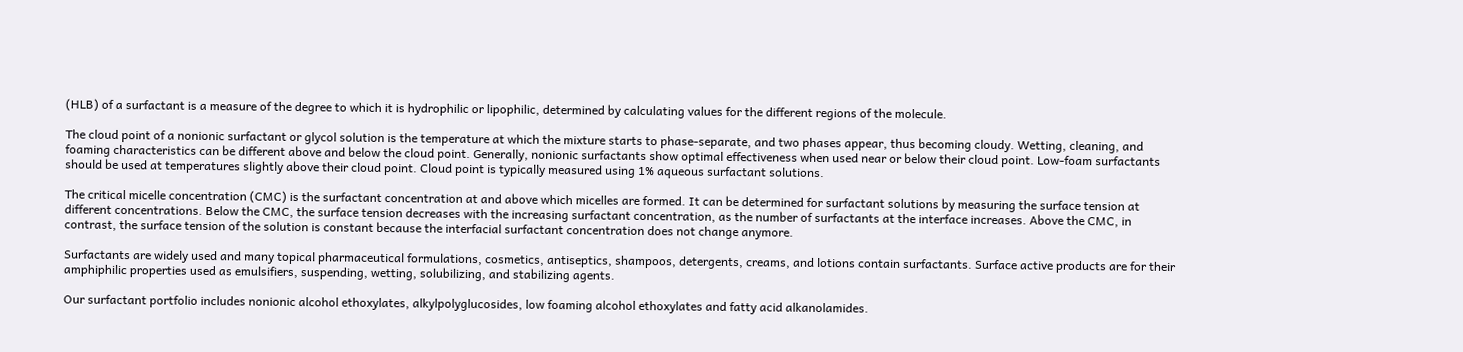(HLB) of a surfactant is a measure of the degree to which it is hydrophilic or lipophilic, determined by calculating values for the different regions of the molecule.

The cloud point of a nonionic surfactant or glycol solution is the temperature at which the mixture starts to phase-separate, and two phases appear, thus becoming cloudy. Wetting, cleaning, and foaming characteristics can be different above and below the cloud point. Generally, nonionic surfactants show optimal effectiveness when used near or below their cloud point. Low-foam surfactants should be used at temperatures slightly above their cloud point. Cloud point is typically measured using 1% aqueous surfactant solutions.

The critical micelle concentration (CMC) is the surfactant concentration at and above which micelles are formed. It can be determined for surfactant solutions by measuring the surface tension at different concentrations. Below the CMC, the surface tension decreases with the increasing surfactant concentration, as the number of surfactants at the interface increases. Above the CMC, in contrast, the surface tension of the solution is constant because the interfacial surfactant concentration does not change anymore.

Surfactants are widely used and many topical pharmaceutical formulations, cosmetics, antiseptics, shampoos, detergents, creams, and lotions contain surfactants. Surface active products are for their amphiphilic properties used as emulsifiers, suspending, wetting, solubilizing, and stabilizing agents.

Our surfactant portfolio includes nonionic alcohol ethoxylates, alkylpolyglucosides, low foaming alcohol ethoxylates and fatty acid alkanolamides.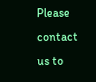Please contact us to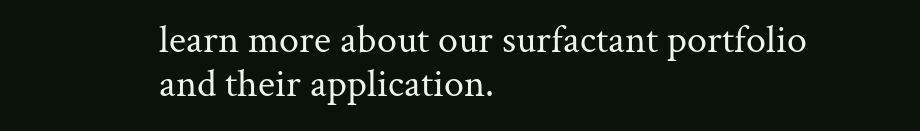learn more about our surfactant portfolio and their application.